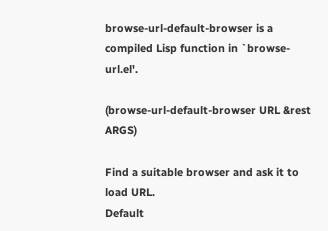browse-url-default-browser is a compiled Lisp function in `browse-url.el'.

(browse-url-default-browser URL &rest ARGS)

Find a suitable browser and ask it to load URL.
Default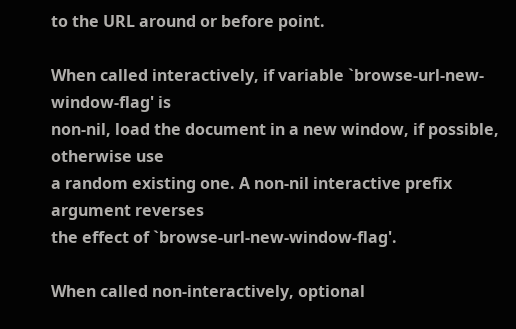to the URL around or before point.

When called interactively, if variable `browse-url-new-window-flag' is
non-nil, load the document in a new window, if possible, otherwise use
a random existing one. A non-nil interactive prefix argument reverses
the effect of `browse-url-new-window-flag'.

When called non-interactively, optional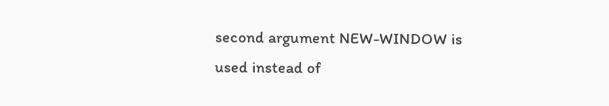second argument NEW-WINDOW is
used instead of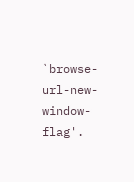`browse-url-new-window-flag'.